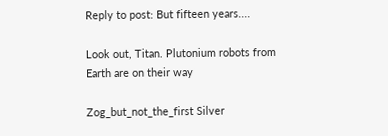Reply to post: But fifteen years....

Look out, Titan. Plutonium robots from Earth are on their way

Zog_but_not_the_first Silver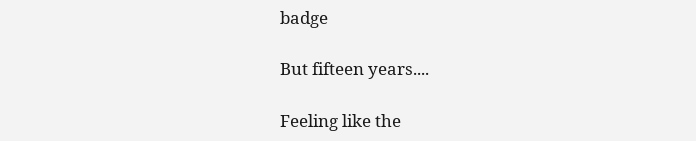badge

But fifteen years....

Feeling like the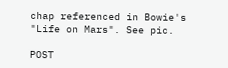chap referenced in Bowie's "Life on Mars". See pic.

POST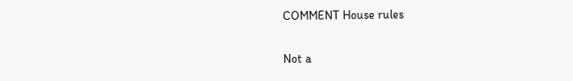COMMENT House rules

Not a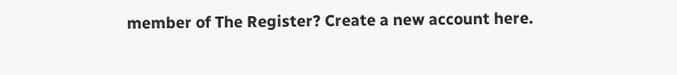member of The Register? Create a new account here.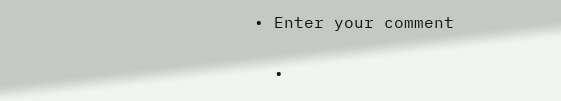• Enter your comment

  •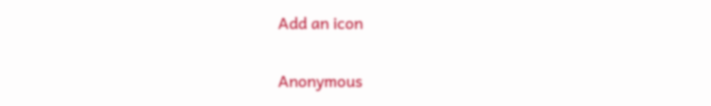Add an icon

Anonymous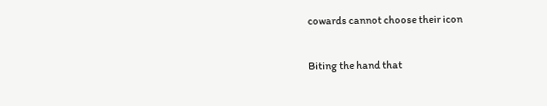cowards cannot choose their icon

Biting the hand that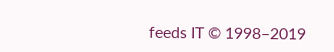feeds IT © 1998–2019